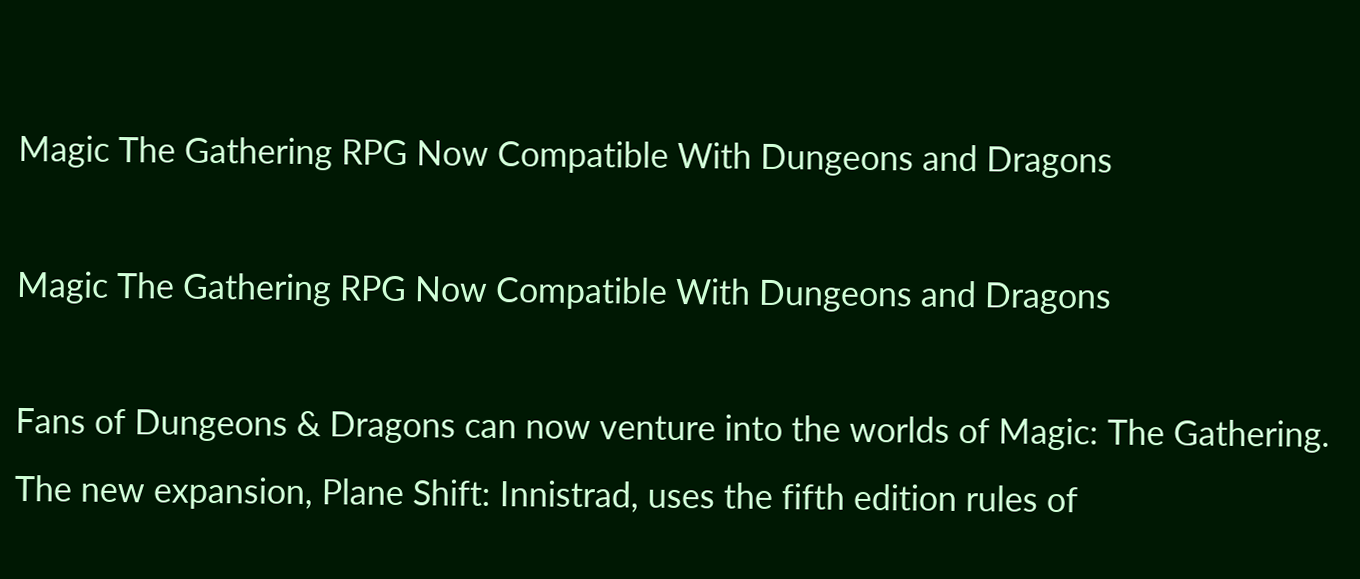Magic The Gathering RPG Now Compatible With Dungeons and Dragons

Magic The Gathering RPG Now Compatible With Dungeons and Dragons

Fans of Dungeons & Dragons can now venture into the worlds of Magic: The Gathering. The new expansion, Plane Shift: Innistrad, uses the fifth edition rules of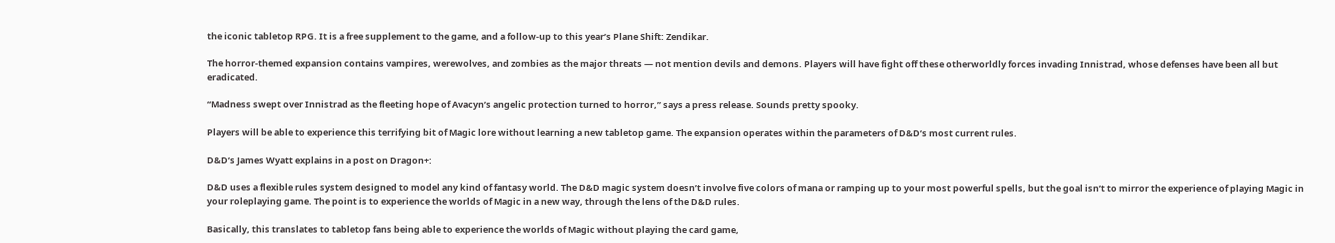the iconic tabletop RPG. It is a free supplement to the game, and a follow-up to this year’s Plane Shift: Zendikar.

The horror-themed expansion contains vampires, werewolves, and zombies as the major threats — not mention devils and demons. Players will have fight off these otherworldly forces invading Innistrad, whose defenses have been all but eradicated.

“Madness swept over Innistrad as the fleeting hope of Avacyn’s angelic protection turned to horror,” says a press release. Sounds pretty spooky.

Players will be able to experience this terrifying bit of Magic lore without learning a new tabletop game. The expansion operates within the parameters of D&D’s most current rules.

D&D’s James Wyatt explains in a post on Dragon+:

D&D uses a flexible rules system designed to model any kind of fantasy world. The D&D magic system doesn’t involve five colors of mana or ramping up to your most powerful spells, but the goal isn’t to mirror the experience of playing Magic in your roleplaying game. The point is to experience the worlds of Magic in a new way, through the lens of the D&D rules.

Basically, this translates to tabletop fans being able to experience the worlds of Magic without playing the card game,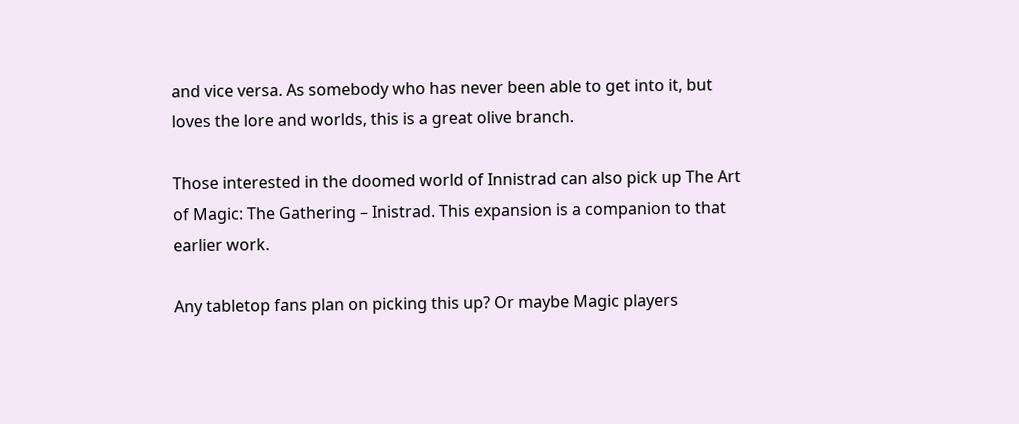and vice versa. As somebody who has never been able to get into it, but loves the lore and worlds, this is a great olive branch.

Those interested in the doomed world of Innistrad can also pick up The Art of Magic: The Gathering – Inistrad. This expansion is a companion to that earlier work.

Any tabletop fans plan on picking this up? Or maybe Magic players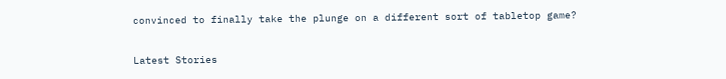convinced to finally take the plunge on a different sort of tabletop game?

Latest Stories